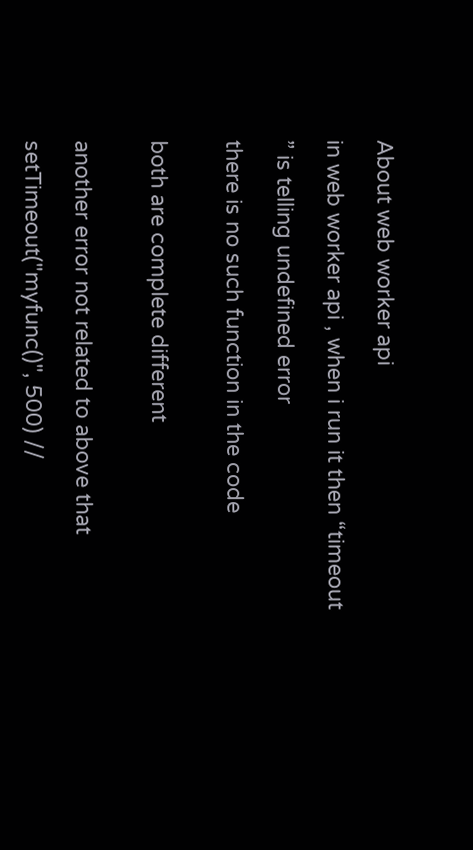About web worker api

in web worker api , when i run it then “timeout

” is telling undefined error

there is no such function in the code


both are complete different


another error not related to above that

setTimeout("myfunc()", 500) //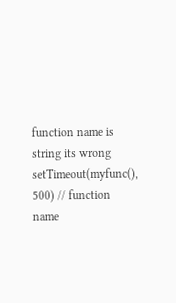function name is string its wrong
setTimeout(myfunc(), 500) // function name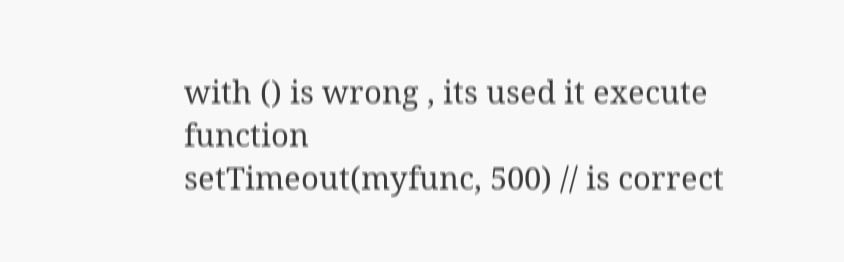with () is wrong , its used it execute function
setTimeout(myfunc, 500) // is correct